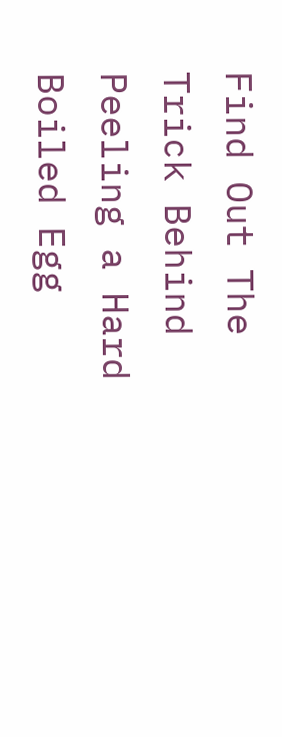Find Out The Trick Behind Peeling a Hard Boiled Egg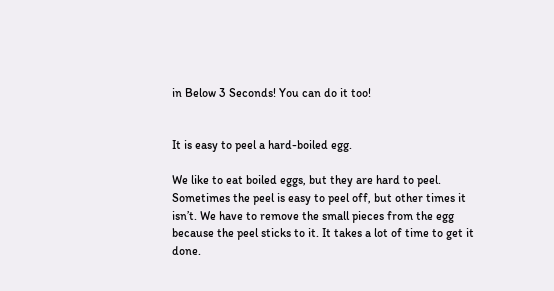in Below 3 Seconds! You can do it too!


It is easy to peel a hard-boiled egg.

We like to eat boiled eggs, but they are hard to peel. Sometimes the peel is easy to peel off, but other times it isn’t. We have to remove the small pieces from the egg because the peel sticks to it. It takes a lot of time to get it done.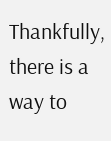Thankfully, there is a way to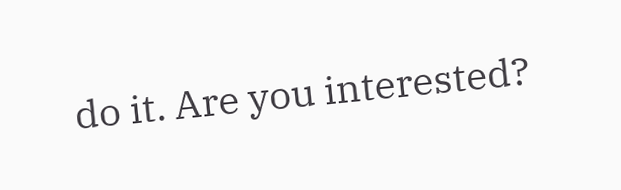do it. Are you interested?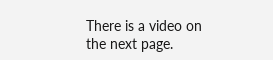There is a video on the next page.